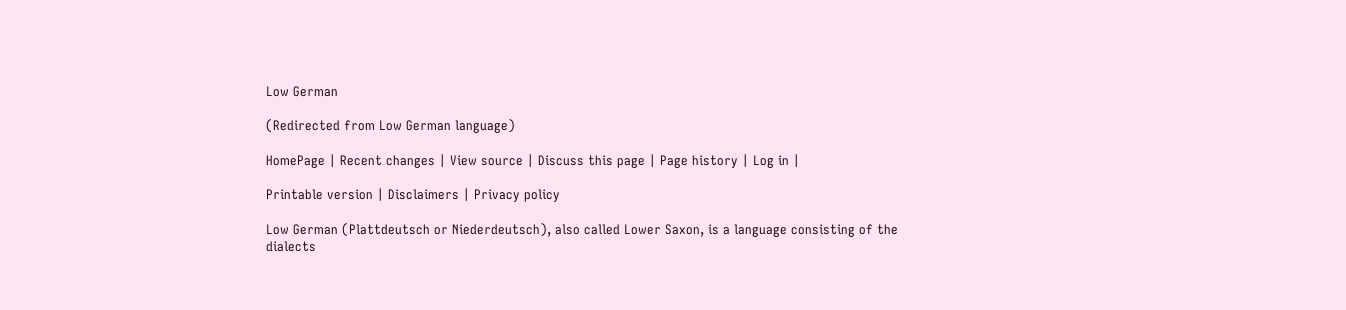Low German

(Redirected from Low German language)

HomePage | Recent changes | View source | Discuss this page | Page history | Log in |

Printable version | Disclaimers | Privacy policy

Low German (Plattdeutsch or Niederdeutsch), also called Lower Saxon, is a language consisting of the dialects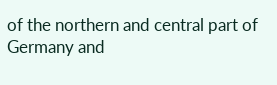of the northern and central part of Germany and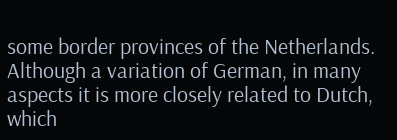some border provinces of the Netherlands. Although a variation of German, in many aspects it is more closely related to Dutch, which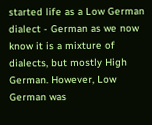started life as a Low German dialect - German as we now know it is a mixture of dialects, but mostly High German. However, Low German was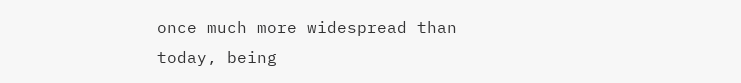once much more widespread than today, being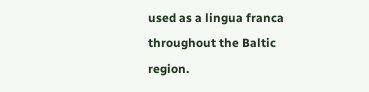used as a lingua franca throughout the Baltic region.